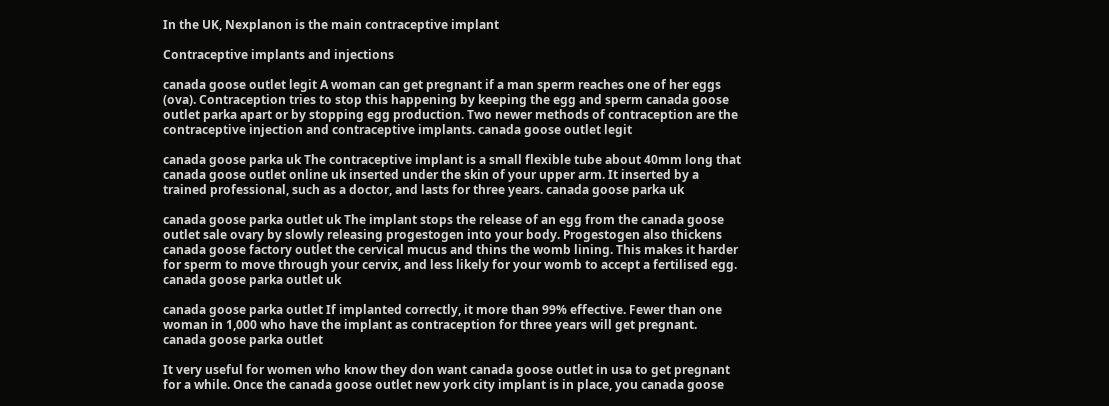In the UK, Nexplanon is the main contraceptive implant

Contraceptive implants and injections

canada goose outlet legit A woman can get pregnant if a man sperm reaches one of her eggs (ova). Contraception tries to stop this happening by keeping the egg and sperm canada goose outlet parka apart or by stopping egg production. Two newer methods of contraception are the contraceptive injection and contraceptive implants. canada goose outlet legit

canada goose parka uk The contraceptive implant is a small flexible tube about 40mm long that canada goose outlet online uk inserted under the skin of your upper arm. It inserted by a trained professional, such as a doctor, and lasts for three years. canada goose parka uk

canada goose parka outlet uk The implant stops the release of an egg from the canada goose outlet sale ovary by slowly releasing progestogen into your body. Progestogen also thickens canada goose factory outlet the cervical mucus and thins the womb lining. This makes it harder for sperm to move through your cervix, and less likely for your womb to accept a fertilised egg. canada goose parka outlet uk

canada goose parka outlet If implanted correctly, it more than 99% effective. Fewer than one woman in 1,000 who have the implant as contraception for three years will get pregnant. canada goose parka outlet

It very useful for women who know they don want canada goose outlet in usa to get pregnant for a while. Once the canada goose outlet new york city implant is in place, you canada goose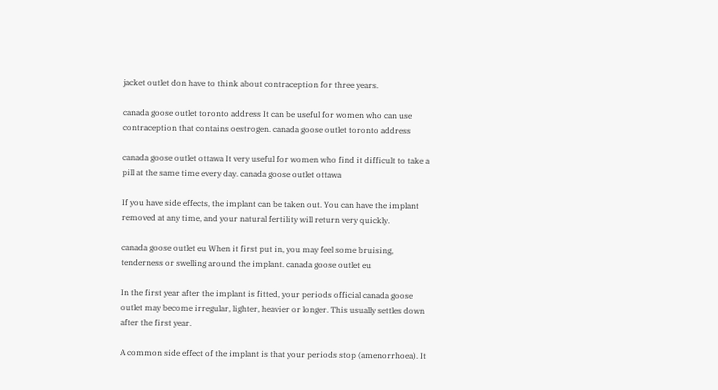jacket outlet don have to think about contraception for three years.

canada goose outlet toronto address It can be useful for women who can use contraception that contains oestrogen. canada goose outlet toronto address

canada goose outlet ottawa It very useful for women who find it difficult to take a pill at the same time every day. canada goose outlet ottawa

If you have side effects, the implant can be taken out. You can have the implant removed at any time, and your natural fertility will return very quickly.

canada goose outlet eu When it first put in, you may feel some bruising, tenderness or swelling around the implant. canada goose outlet eu

In the first year after the implant is fitted, your periods official canada goose outlet may become irregular, lighter, heavier or longer. This usually settles down after the first year.

A common side effect of the implant is that your periods stop (amenorrhoea). It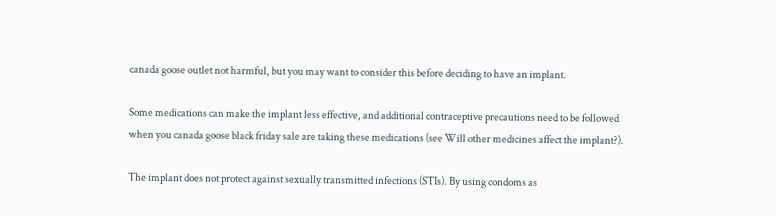canada goose outlet not harmful, but you may want to consider this before deciding to have an implant.

Some medications can make the implant less effective, and additional contraceptive precautions need to be followed when you canada goose black friday sale are taking these medications (see Will other medicines affect the implant?).

The implant does not protect against sexually transmitted infections (STIs). By using condoms as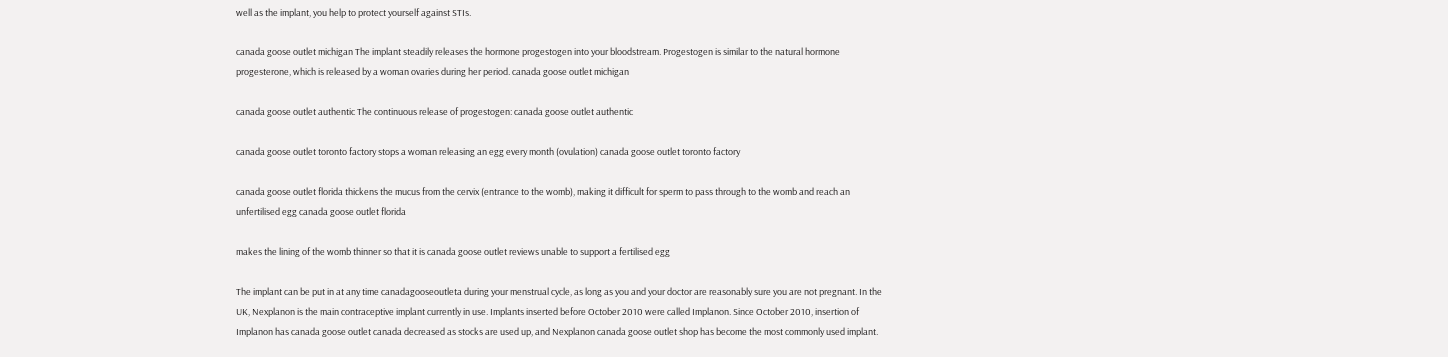well as the implant, you help to protect yourself against STIs.

canada goose outlet michigan The implant steadily releases the hormone progestogen into your bloodstream. Progestogen is similar to the natural hormone progesterone, which is released by a woman ovaries during her period. canada goose outlet michigan

canada goose outlet authentic The continuous release of progestogen: canada goose outlet authentic

canada goose outlet toronto factory stops a woman releasing an egg every month (ovulation) canada goose outlet toronto factory

canada goose outlet florida thickens the mucus from the cervix (entrance to the womb), making it difficult for sperm to pass through to the womb and reach an unfertilised egg canada goose outlet florida

makes the lining of the womb thinner so that it is canada goose outlet reviews unable to support a fertilised egg

The implant can be put in at any time canadagooseoutleta during your menstrual cycle, as long as you and your doctor are reasonably sure you are not pregnant. In the UK, Nexplanon is the main contraceptive implant currently in use. Implants inserted before October 2010 were called Implanon. Since October 2010, insertion of Implanon has canada goose outlet canada decreased as stocks are used up, and Nexplanon canada goose outlet shop has become the most commonly used implant.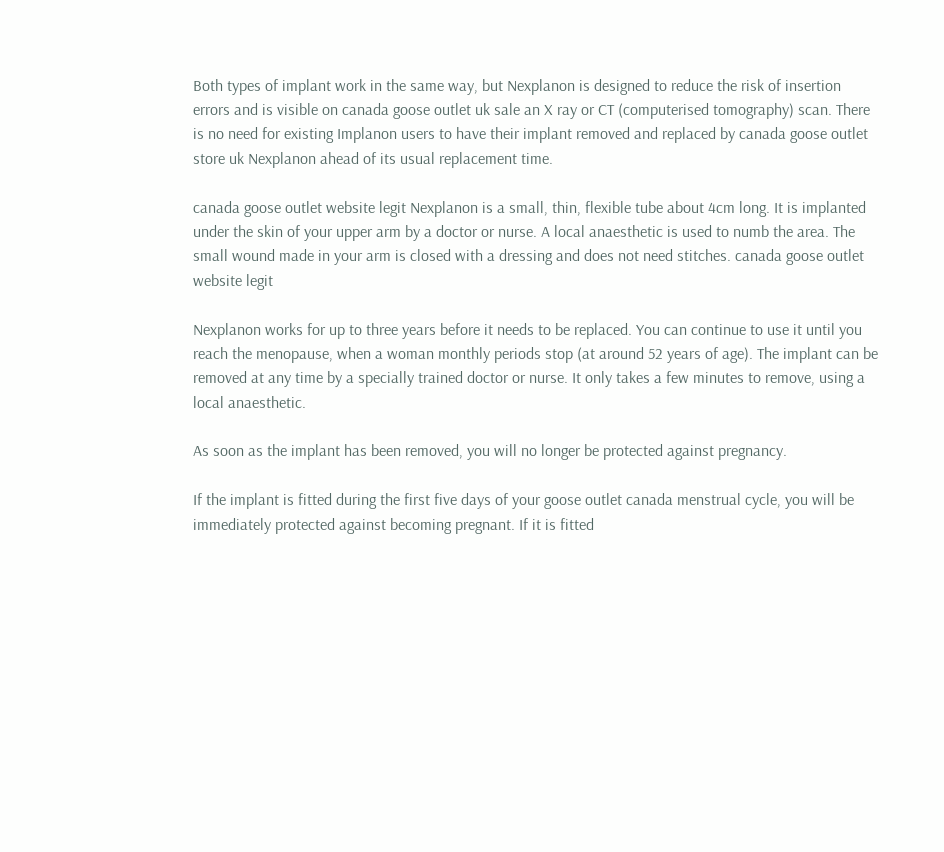Both types of implant work in the same way, but Nexplanon is designed to reduce the risk of insertion errors and is visible on canada goose outlet uk sale an X ray or CT (computerised tomography) scan. There is no need for existing Implanon users to have their implant removed and replaced by canada goose outlet store uk Nexplanon ahead of its usual replacement time.

canada goose outlet website legit Nexplanon is a small, thin, flexible tube about 4cm long. It is implanted under the skin of your upper arm by a doctor or nurse. A local anaesthetic is used to numb the area. The small wound made in your arm is closed with a dressing and does not need stitches. canada goose outlet website legit

Nexplanon works for up to three years before it needs to be replaced. You can continue to use it until you reach the menopause, when a woman monthly periods stop (at around 52 years of age). The implant can be removed at any time by a specially trained doctor or nurse. It only takes a few minutes to remove, using a local anaesthetic.

As soon as the implant has been removed, you will no longer be protected against pregnancy.

If the implant is fitted during the first five days of your goose outlet canada menstrual cycle, you will be immediately protected against becoming pregnant. If it is fitted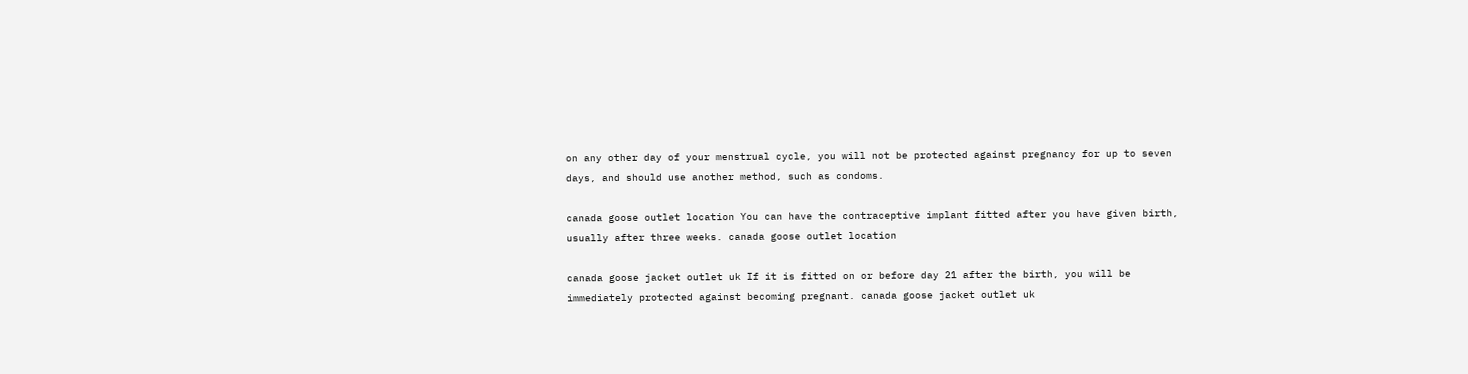on any other day of your menstrual cycle, you will not be protected against pregnancy for up to seven days, and should use another method, such as condoms.

canada goose outlet location You can have the contraceptive implant fitted after you have given birth, usually after three weeks. canada goose outlet location

canada goose jacket outlet uk If it is fitted on or before day 21 after the birth, you will be immediately protected against becoming pregnant. canada goose jacket outlet uk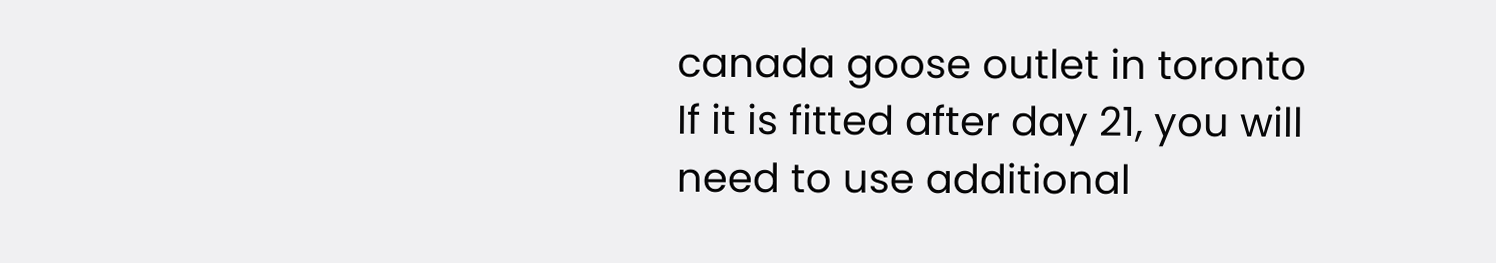canada goose outlet in toronto If it is fitted after day 21, you will need to use additional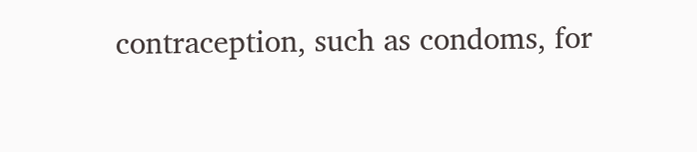contraception, such as condoms, for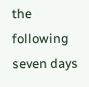the following seven days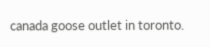canada goose outlet in toronto.